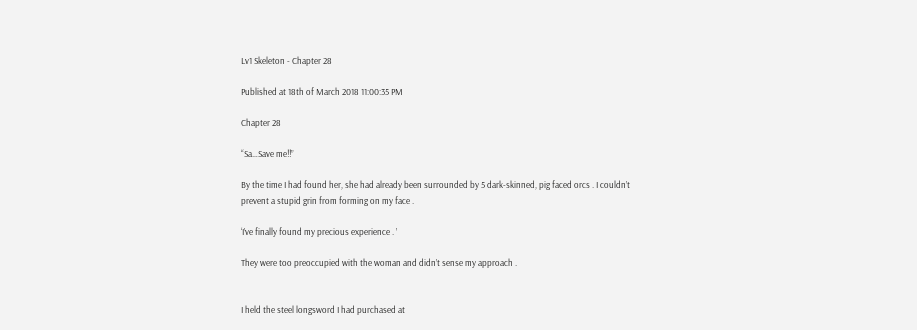Lv1 Skeleton - Chapter 28

Published at 18th of March 2018 11:00:35 PM

Chapter 28

“Sa…Save me!!”

By the time I had found her, she had already been surrounded by 5 dark-skinned, pig faced orcs . I couldn’t prevent a stupid grin from forming on my face .

‘I’ve finally found my precious experience . ’

They were too preoccupied with the woman and didn’t sense my approach .


I held the steel longsword I had purchased at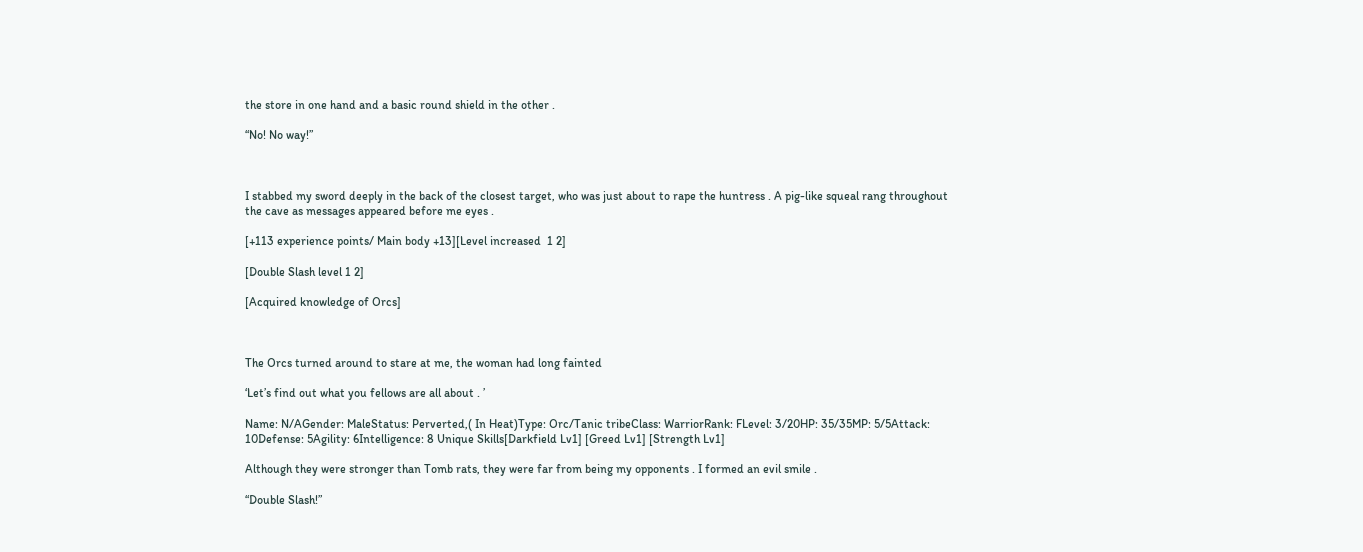the store in one hand and a basic round shield in the other .

“No! No way!”



I stabbed my sword deeply in the back of the closest target, who was just about to rape the huntress . A pig-like squeal rang throughout the cave as messages appeared before me eyes .

[+113 experience points/ Main body +13][Level increased  1 2]

[Double Slash level 1 2]

[Acquired knowledge of Orcs]



The Orcs turned around to stare at me, the woman had long fainted

‘Let’s find out what you fellows are all about . ’

Name: N/AGender: MaleStatus: Perverted,( In Heat)Type: Orc/Tanic tribeClass: WarriorRank: FLevel: 3/20HP: 35/35MP: 5/5Attack: 10Defense: 5Agility: 6Intelligence: 8 Unique Skills[Darkfield Lv1] [Greed Lv1] [Strength Lv1]

Although they were stronger than Tomb rats, they were far from being my opponents . I formed an evil smile .

“Double Slash!”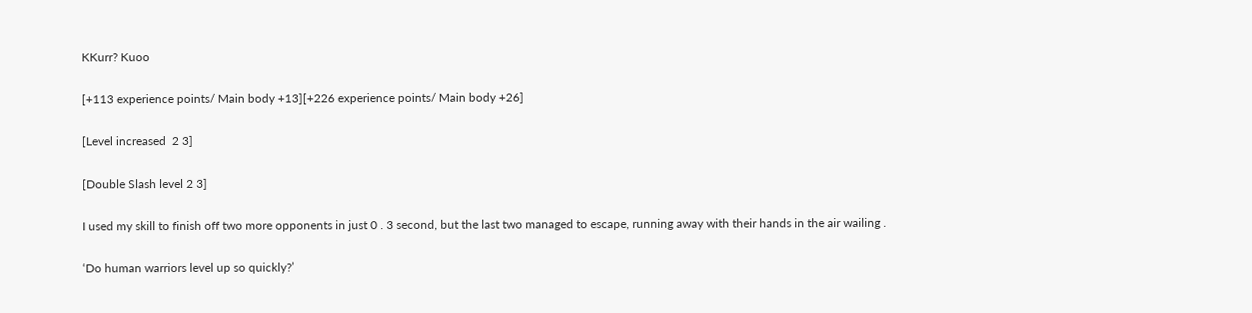KKurr? Kuoo

[+113 experience points/ Main body +13][+226 experience points/ Main body +26]

[Level increased  2 3]

[Double Slash level 2 3]

I used my skill to finish off two more opponents in just 0 . 3 second, but the last two managed to escape, running away with their hands in the air wailing .

‘Do human warriors level up so quickly?’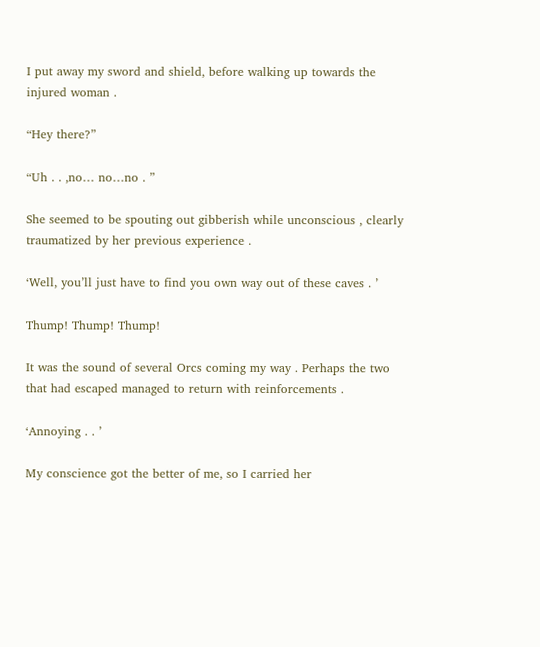I put away my sword and shield, before walking up towards the injured woman .

“Hey there?”

“Uh . . ,no… no…no . ”

She seemed to be spouting out gibberish while unconscious , clearly traumatized by her previous experience .

‘Well, you’ll just have to find you own way out of these caves . ’

Thump! Thump! Thump!

It was the sound of several Orcs coming my way . Perhaps the two that had escaped managed to return with reinforcements .

‘Annoying . . ’

My conscience got the better of me, so I carried her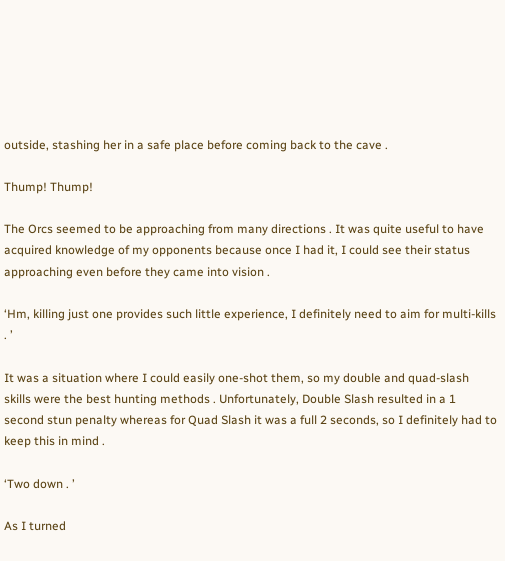outside, stashing her in a safe place before coming back to the cave .

Thump! Thump!

The Orcs seemed to be approaching from many directions . It was quite useful to have acquired knowledge of my opponents because once I had it, I could see their status approaching even before they came into vision .

‘Hm, killing just one provides such little experience, I definitely need to aim for multi-kills . ’

It was a situation where I could easily one-shot them, so my double and quad-slash skills were the best hunting methods . Unfortunately, Double Slash resulted in a 1 second stun penalty whereas for Quad Slash it was a full 2 seconds, so I definitely had to keep this in mind .

‘Two down . ’

As I turned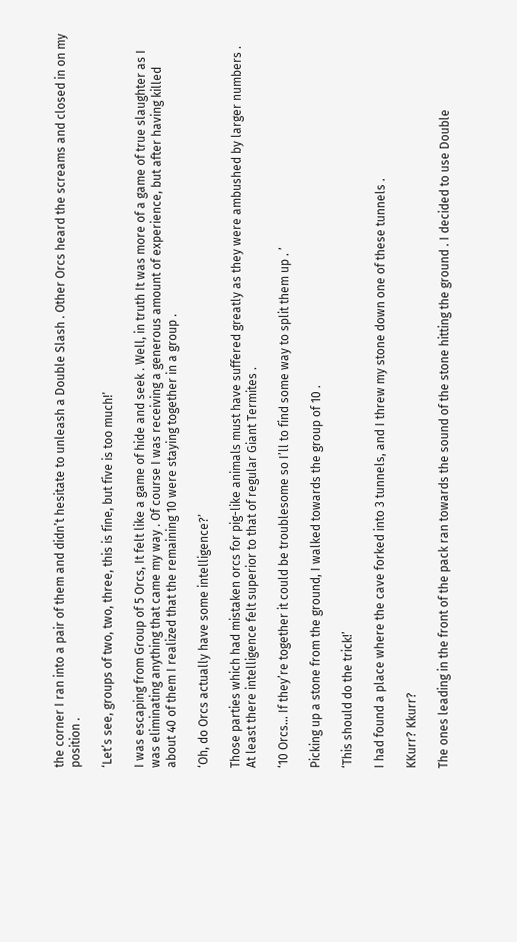the corner I ran into a pair of them and didn’t hesitate to unleash a Double Slash . Other Orcs heard the screams and closed in on my position .

‘Let’s see, groups of two, two, three, this is fine, but five is too much!’

I was escaping from Group of 5 Orcs, It felt like a game of hide and seek . Well, in truth It was more of a game of true slaughter as I was eliminating anything that came my way . Of course I was receiving a generous amount of experience, but after having killed about 40 of them I realized that the remaining 10 were staying together in a group .

‘Oh, do Orcs actually have some intelligence?’

Those parties which had mistaken orcs for pig-like animals must have suffered greatly as they were ambushed by larger numbers . At least there intelligence felt superior to that of regular Giant Termites .

‘10 Orcs… If they’re together it could be troublesome so I’ll to find some way to split them up . ’

Picking up a stone from the ground, I walked towards the group of 10 .

‘This should do the trick!’

I had found a place where the cave forked into 3 tunnels, and I threw my stone down one of these tunnels .

KKurr? Kkurr?

The ones leading in the front of the pack ran towards the sound of the stone hitting the ground . I decided to use Double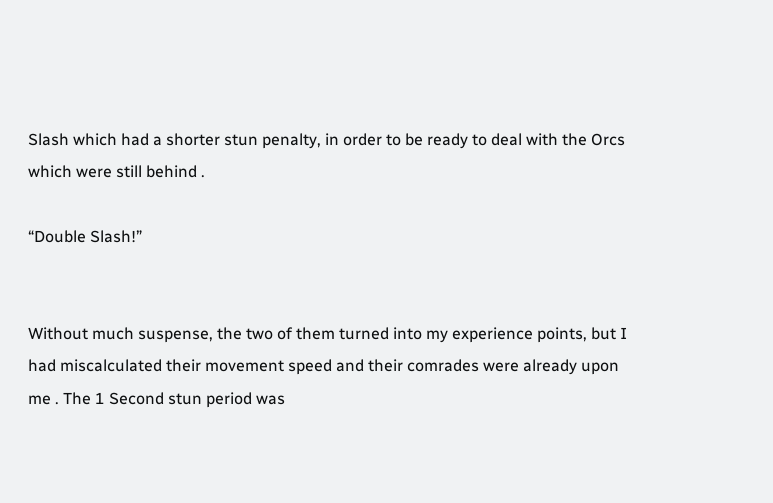Slash which had a shorter stun penalty, in order to be ready to deal with the Orcs which were still behind .

“Double Slash!”


Without much suspense, the two of them turned into my experience points, but I had miscalculated their movement speed and their comrades were already upon me . The 1 Second stun period was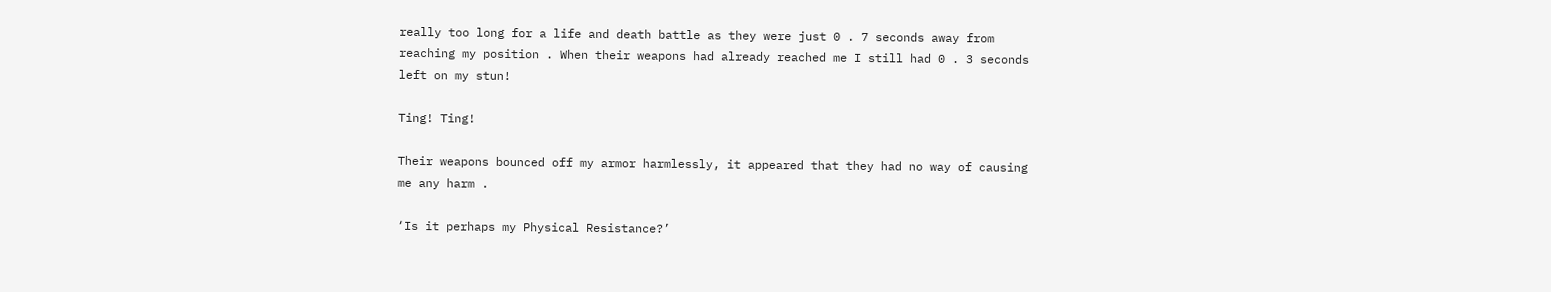really too long for a life and death battle as they were just 0 . 7 seconds away from reaching my position . When their weapons had already reached me I still had 0 . 3 seconds left on my stun!

Ting! Ting!

Their weapons bounced off my armor harmlessly, it appeared that they had no way of causing me any harm .

‘Is it perhaps my Physical Resistance?’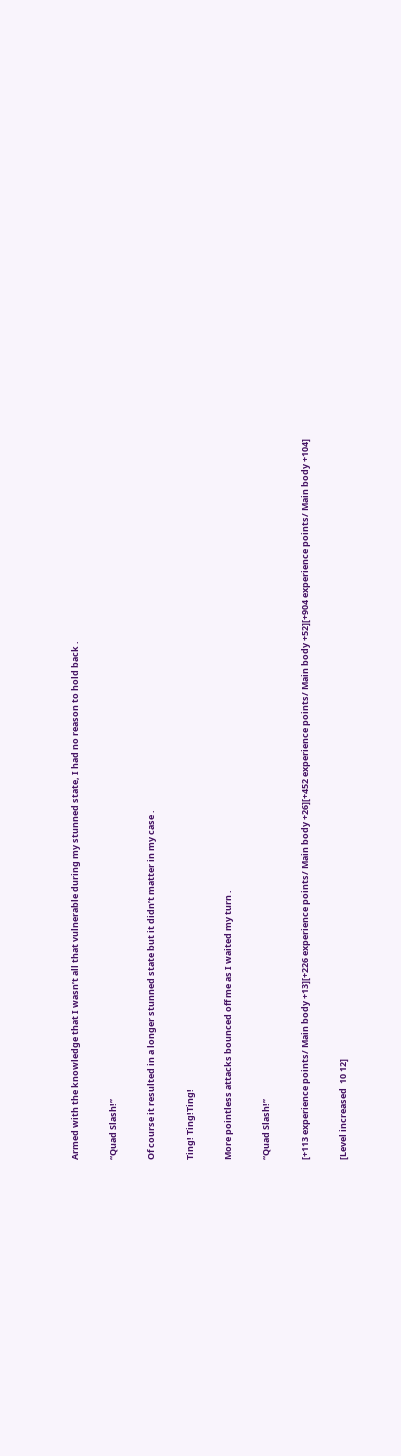Armed with the knowledge that I wasn’t all that vulnerable during my stunned state, I had no reason to hold back .

“Quad Slash!”

Of course it resulted in a longer stunned state but it didn’t matter in my case .

Ting! Ting!Ting!

More pointless attacks bounced off me as I waited my turn .

“Quad Slash!”

[+113 experience points/ Main body +13][+226 experience points/ Main body +26][+452 experience points/ Main body +52][+904 experience points/ Main body +104]

[Level increased  10 12]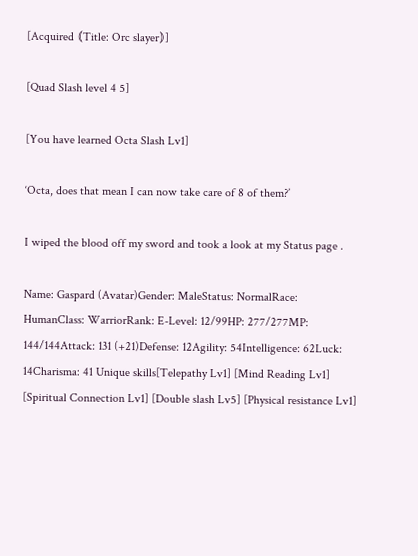[Acquired ⦅Title: Orc slayer⦆]

[Quad Slash level 4 5]

[You have learned Octa Slash Lv1]

‘Octa, does that mean I can now take care of 8 of them?’

I wiped the blood off my sword and took a look at my Status page .

Name: Gaspard (Avatar)Gender: MaleStatus: NormalRace: HumanClass: WarriorRank: E-Level: 12/99HP: 277/277MP: 144/144Attack: 131 (+21)Defense: 12Agility: 54Intelligence: 62Luck: 14Charisma: 41 Unique skills[Telepathy Lv1] [Mind Reading Lv1] [Spiritual Connection Lv1] [Double slash Lv5] [Physical resistance Lv1]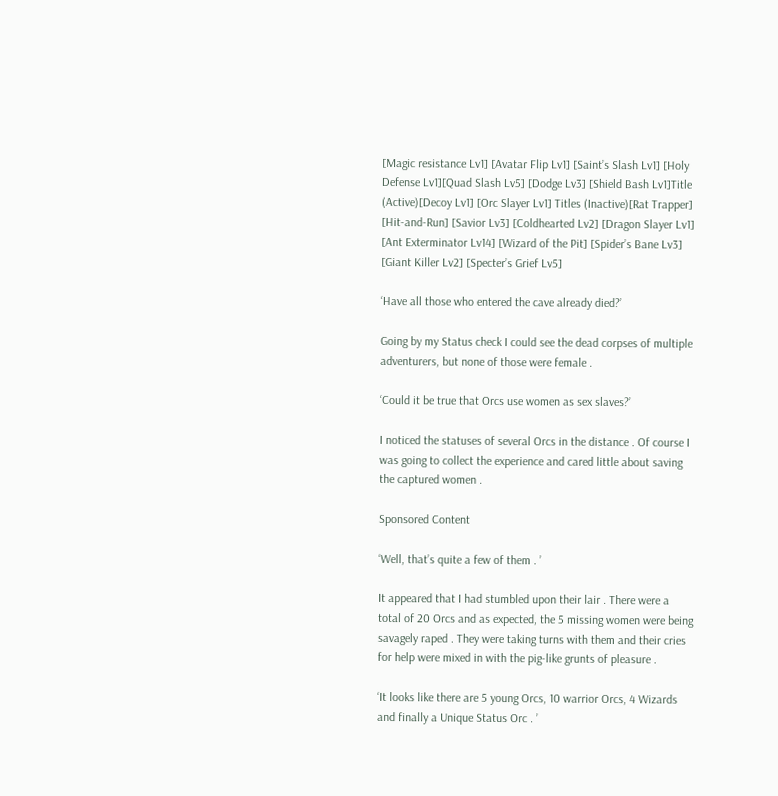[Magic resistance Lv1] [Avatar Flip Lv1] [Saint’s Slash Lv1] [Holy Defense Lv1][Quad Slash Lv5] [Dodge Lv3] [Shield Bash Lv1]Title (Active)[Decoy Lv1] [Orc Slayer Lv1] Titles (Inactive)[Rat Trapper] [Hit-and-Run] [Savior Lv3] [Coldhearted Lv2] [Dragon Slayer Lv1] [Ant Exterminator Lv14] [Wizard of the Pit] [Spider’s Bane Lv3] [Giant Killer Lv2] [Specter’s Grief Lv5]

‘Have all those who entered the cave already died?’

Going by my Status check I could see the dead corpses of multiple adventurers, but none of those were female .

‘Could it be true that Orcs use women as sex slaves?’

I noticed the statuses of several Orcs in the distance . Of course I was going to collect the experience and cared little about saving the captured women .

Sponsored Content

‘Well, that’s quite a few of them . ’

It appeared that I had stumbled upon their lair . There were a total of 20 Orcs and as expected, the 5 missing women were being savagely raped . They were taking turns with them and their cries for help were mixed in with the pig-like grunts of pleasure .

‘It looks like there are 5 young Orcs, 10 warrior Orcs, 4 Wizards and finally a Unique Status Orc . ’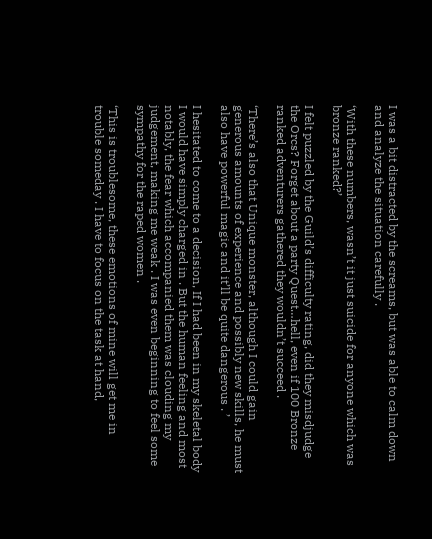I was a bit distracted by the screams, but was able to calm down and analyze the situation carefully .

‘With these numbers, wasn’t it just suicide for anyone which was bronze ranked?’

I felt puzzled by the Guild’s difficulty rating, did they misdjudge the Orcs? Forget about a party Quest…hell, even if 100 Bronze ranked adventurers gathered they wouldn’t succeed .

‘There’s also that Unique monster, although I could gain generous amounts of experience and possibly new skills, he must also have powerful magic and it’ll be quite dangerous . ’

I hesitated to come to a decision, If I had been in my skeletal body I would have simply charged in . But the human feeling and most notably, the fear which accompanied them was clouding my judgement, making me weak . I was even beginning to feel some sympathy for the raped women .

‘This is troublesome, these emotions of mine will get me in trouble someday . I have to focus on the task at hand,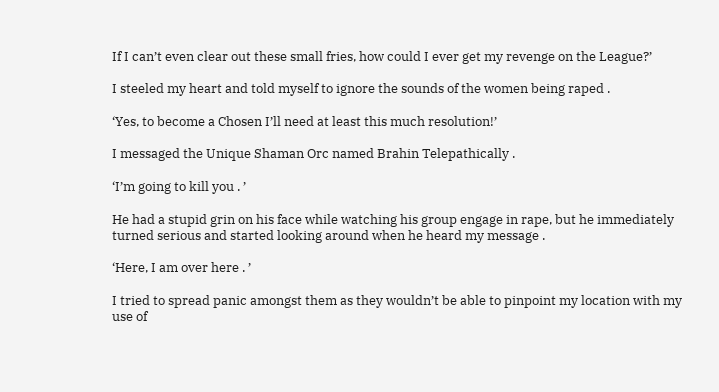If I can’t even clear out these small fries, how could I ever get my revenge on the League?’

I steeled my heart and told myself to ignore the sounds of the women being raped .

‘Yes, to become a Chosen I’ll need at least this much resolution!’

I messaged the Unique Shaman Orc named Brahin Telepathically .

‘I’m going to kill you . ’

He had a stupid grin on his face while watching his group engage in rape, but he immediately turned serious and started looking around when he heard my message .

‘Here, I am over here . ’

I tried to spread panic amongst them as they wouldn’t be able to pinpoint my location with my use of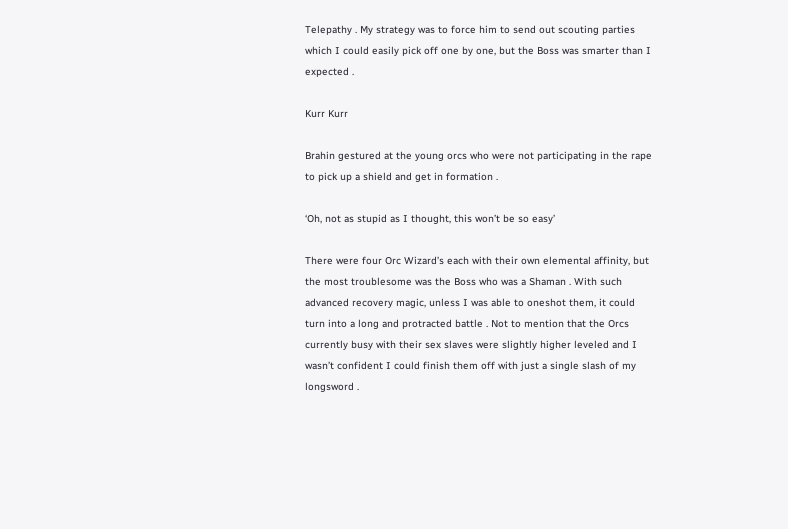Telepathy . My strategy was to force him to send out scouting parties which I could easily pick off one by one, but the Boss was smarter than I expected .

Kurr Kurr

Brahin gestured at the young orcs who were not participating in the rape to pick up a shield and get in formation .

‘Oh, not as stupid as I thought, this won’t be so easy’

There were four Orc Wizard’s each with their own elemental affinity, but the most troublesome was the Boss who was a Shaman . With such advanced recovery magic, unless I was able to oneshot them, it could turn into a long and protracted battle . Not to mention that the Orcs currently busy with their sex slaves were slightly higher leveled and I wasn’t confident I could finish them off with just a single slash of my longsword .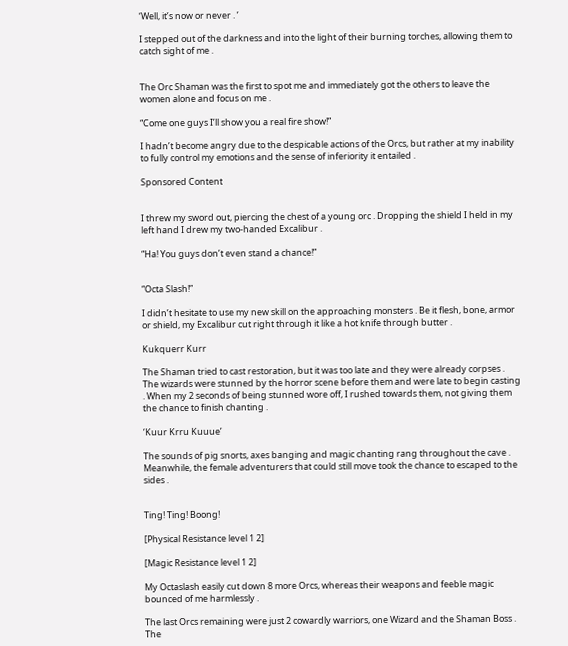‘Well, it’s now or never . ’

I stepped out of the darkness and into the light of their burning torches, allowing them to catch sight of me .


The Orc Shaman was the first to spot me and immediately got the others to leave the women alone and focus on me .

“Come one guys I’ll show you a real fire show!”

I hadn’t become angry due to the despicable actions of the Orcs, but rather at my inability to fully control my emotions and the sense of inferiority it entailed .

Sponsored Content


I threw my sword out, piercing the chest of a young orc . Dropping the shield I held in my left hand I drew my two-handed Excalibur .

“Ha! You guys don’t even stand a chance!”


“Octa Slash!”

I didn’t hesitate to use my new skill on the approaching monsters . Be it flesh, bone, armor or shield, my Excalibur cut right through it like a hot knife through butter .

Kukquerr Kurr

The Shaman tried to cast restoration, but it was too late and they were already corpses . The wizards were stunned by the horror scene before them and were late to begin casting . When my 2 seconds of being stunned wore off, I rushed towards them, not giving them the chance to finish chanting .

‘Kuur Krru Kuuue’

The sounds of pig snorts, axes banging and magic chanting rang throughout the cave . Meanwhile, the female adventurers that could still move took the chance to escaped to the sides .


Ting! Ting! Boong!

[Physical Resistance level 1 2]

[Magic Resistance level 1 2]

My Octaslash easily cut down 8 more Orcs, whereas their weapons and feeble magic bounced of me harmlessly .

The last Orcs remaining were just 2 cowardly warriors, one Wizard and the Shaman Boss . The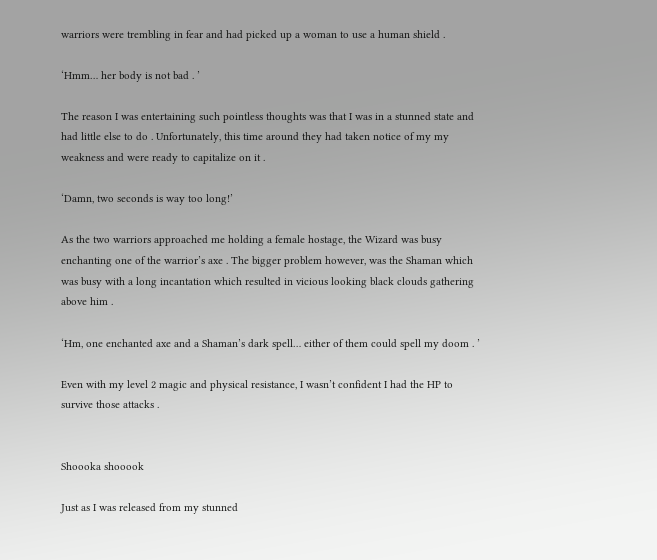warriors were trembling in fear and had picked up a woman to use a human shield .

‘Hmm… her body is not bad . ’

The reason I was entertaining such pointless thoughts was that I was in a stunned state and had little else to do . Unfortunately, this time around they had taken notice of my my weakness and were ready to capitalize on it .

‘Damn, two seconds is way too long!’

As the two warriors approached me holding a female hostage, the Wizard was busy enchanting one of the warrior’s axe . The bigger problem however, was the Shaman which was busy with a long incantation which resulted in vicious looking black clouds gathering above him .

‘Hm, one enchanted axe and a Shaman’s dark spell… either of them could spell my doom . ’

Even with my level 2 magic and physical resistance, I wasn’t confident I had the HP to survive those attacks .


Shoooka shooook

Just as I was released from my stunned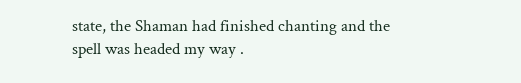state, the Shaman had finished chanting and the spell was headed my way .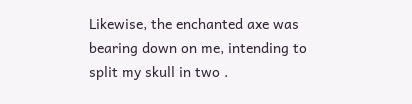Likewise, the enchanted axe was bearing down on me, intending to split my skull in two .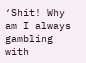‘Shit! Why am I always gambling with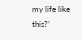my life like this?’